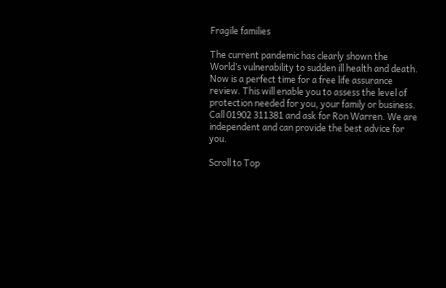Fragile families

The current pandemic has clearly shown the World’s vulnerability to sudden ill health and death.
Now is a perfect time for a free life assurance review. This will enable you to assess the level of protection needed for you, your family or business.
Call 01902 311381 and ask for Ron Warren. We are independent and can provide the best advice for you.

Scroll to Top